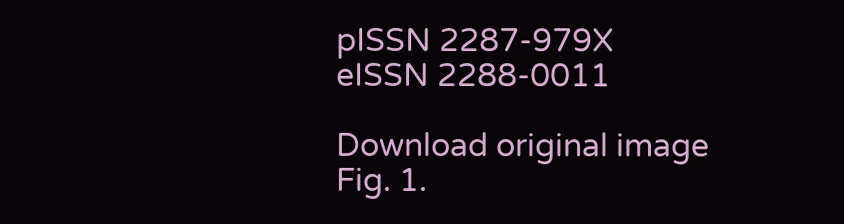pISSN 2287-979X
eISSN 2288-0011

Download original image
Fig. 1.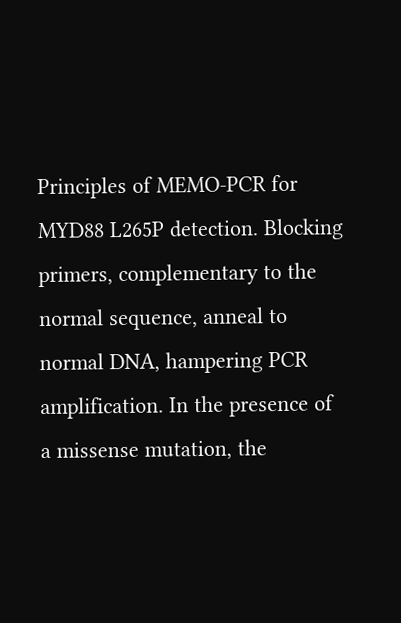Principles of MEMO-PCR for MYD88 L265P detection. Blocking primers, complementary to the normal sequence, anneal to normal DNA, hampering PCR amplification. In the presence of a missense mutation, the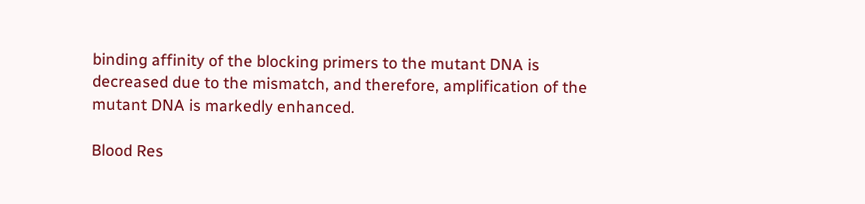binding affinity of the blocking primers to the mutant DNA is decreased due to the mismatch, and therefore, amplification of the mutant DNA is markedly enhanced.

Blood Res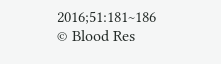2016;51:181~186
© Blood Res